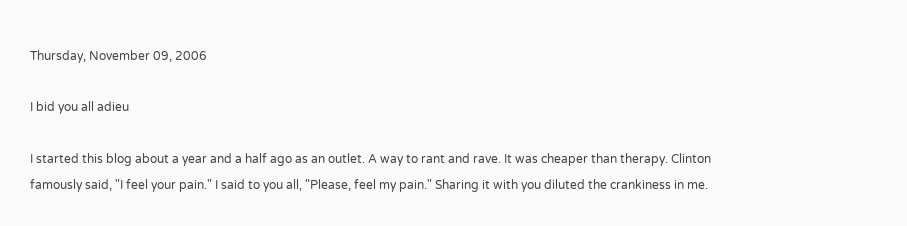Thursday, November 09, 2006

I bid you all adieu

I started this blog about a year and a half ago as an outlet. A way to rant and rave. It was cheaper than therapy. Clinton famously said, "I feel your pain." I said to you all, "Please, feel my pain." Sharing it with you diluted the crankiness in me.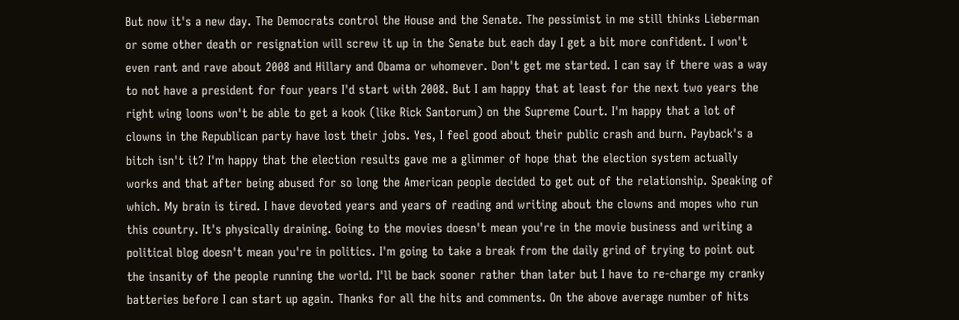But now it's a new day. The Democrats control the House and the Senate. The pessimist in me still thinks Lieberman or some other death or resignation will screw it up in the Senate but each day I get a bit more confident. I won't even rant and rave about 2008 and Hillary and Obama or whomever. Don't get me started. I can say if there was a way to not have a president for four years I'd start with 2008. But I am happy that at least for the next two years the right wing loons won't be able to get a kook (like Rick Santorum) on the Supreme Court. I'm happy that a lot of clowns in the Republican party have lost their jobs. Yes, I feel good about their public crash and burn. Payback's a bitch isn't it? I'm happy that the election results gave me a glimmer of hope that the election system actually works and that after being abused for so long the American people decided to get out of the relationship. Speaking of which. My brain is tired. I have devoted years and years of reading and writing about the clowns and mopes who run this country. It's physically draining. Going to the movies doesn't mean you're in the movie business and writing a political blog doesn't mean you're in politics. I'm going to take a break from the daily grind of trying to point out the insanity of the people running the world. I'll be back sooner rather than later but I have to re-charge my cranky batteries before I can start up again. Thanks for all the hits and comments. On the above average number of hits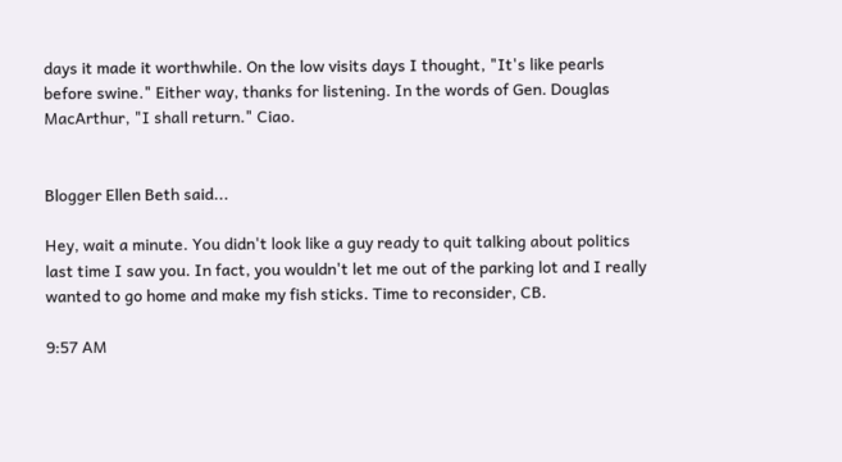days it made it worthwhile. On the low visits days I thought, "It's like pearls before swine." Either way, thanks for listening. In the words of Gen. Douglas MacArthur, "I shall return." Ciao.


Blogger Ellen Beth said...

Hey, wait a minute. You didn't look like a guy ready to quit talking about politics last time I saw you. In fact, you wouldn't let me out of the parking lot and I really wanted to go home and make my fish sticks. Time to reconsider, CB.

9:57 AM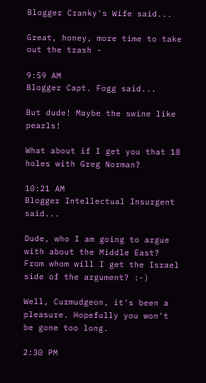Blogger Cranky's Wife said...

Great, honey, more time to take out the trash -

9:59 AM
Blogger Capt. Fogg said...

But dude! Maybe the swine like pearls!

What about if I get you that 18 holes with Greg Norman?

10:21 AM
Blogger Intellectual Insurgent said...

Dude, who I am going to argue with about the Middle East? From whom will I get the Israel side of the argument? :-)

Well, Curmudgeon, it's been a pleasure. Hopefully you won't be gone too long.

2:30 PM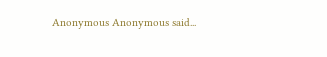Anonymous Anonymous said...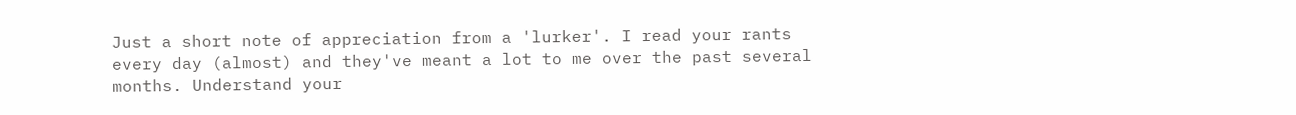Just a short note of appreciation from a 'lurker'. I read your rants every day (almost) and they've meant a lot to me over the past several months. Understand your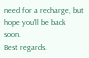need for a recharge, but hope you'll be back soon.
Best regards.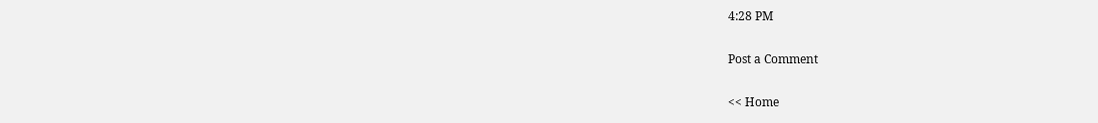4:28 PM

Post a Comment

<< Home